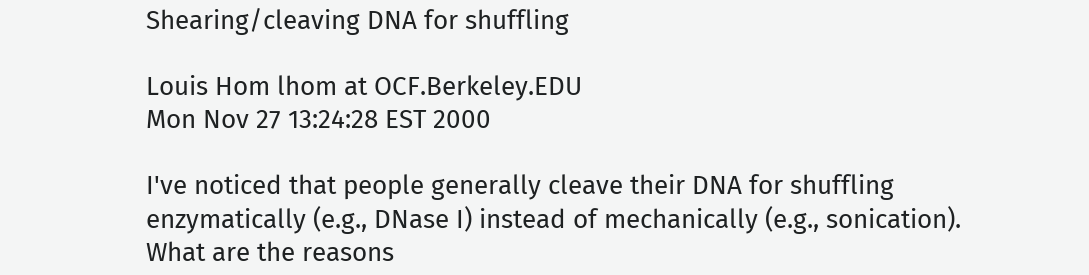Shearing/cleaving DNA for shuffling

Louis Hom lhom at OCF.Berkeley.EDU
Mon Nov 27 13:24:28 EST 2000

I've noticed that people generally cleave their DNA for shuffling
enzymatically (e.g., DNase I) instead of mechanically (e.g., sonication).
What are the reasons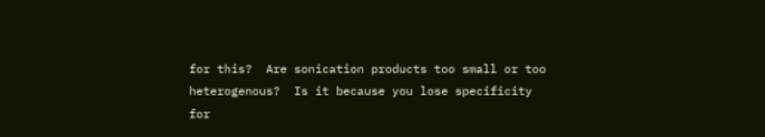for this?  Are sonication products too small or too
heterogenous?  Is it because you lose specificity for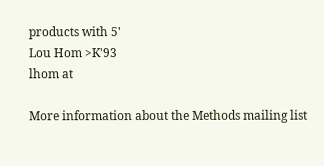products with 5'
Lou Hom >K'93
lhom at

More information about the Methods mailing list